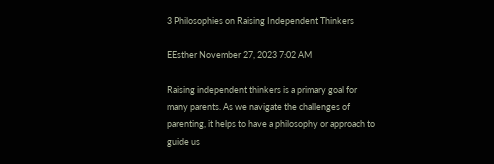3 Philosophies on Raising Independent Thinkers

EEsther November 27, 2023 7:02 AM

Raising independent thinkers is a primary goal for many parents. As we navigate the challenges of parenting, it helps to have a philosophy or approach to guide us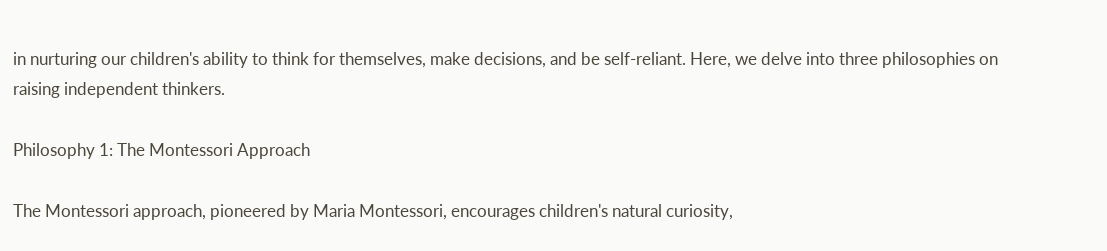in nurturing our children's ability to think for themselves, make decisions, and be self-reliant. Here, we delve into three philosophies on raising independent thinkers.

Philosophy 1: The Montessori Approach

The Montessori approach, pioneered by Maria Montessori, encourages children's natural curiosity,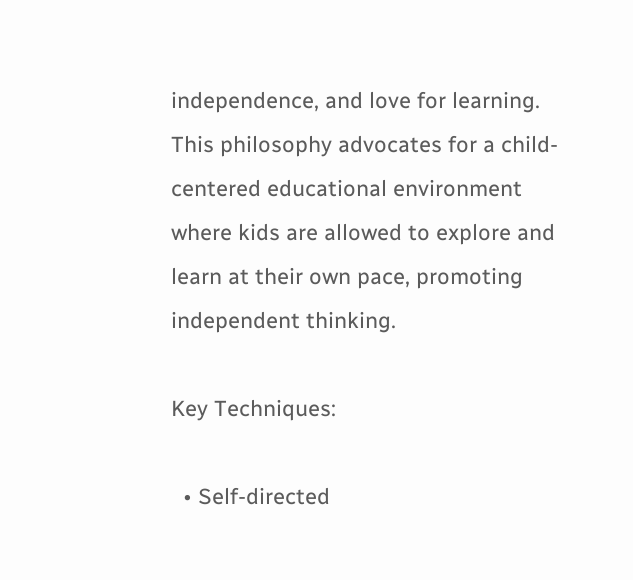independence, and love for learning. This philosophy advocates for a child-centered educational environment where kids are allowed to explore and learn at their own pace, promoting independent thinking.

Key Techniques:

  • Self-directed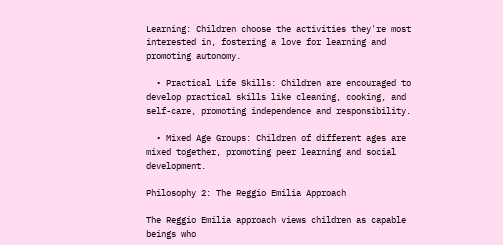Learning: Children choose the activities they're most interested in, fostering a love for learning and promoting autonomy.

  • Practical Life Skills: Children are encouraged to develop practical skills like cleaning, cooking, and self-care, promoting independence and responsibility.

  • Mixed Age Groups: Children of different ages are mixed together, promoting peer learning and social development.

Philosophy 2: The Reggio Emilia Approach

The Reggio Emilia approach views children as capable beings who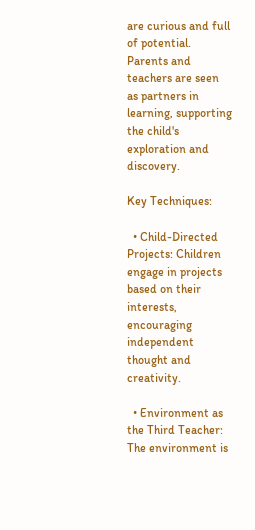are curious and full of potential. Parents and teachers are seen as partners in learning, supporting the child's exploration and discovery.

Key Techniques:

  • Child-Directed Projects: Children engage in projects based on their interests, encouraging independent thought and creativity.

  • Environment as the Third Teacher: The environment is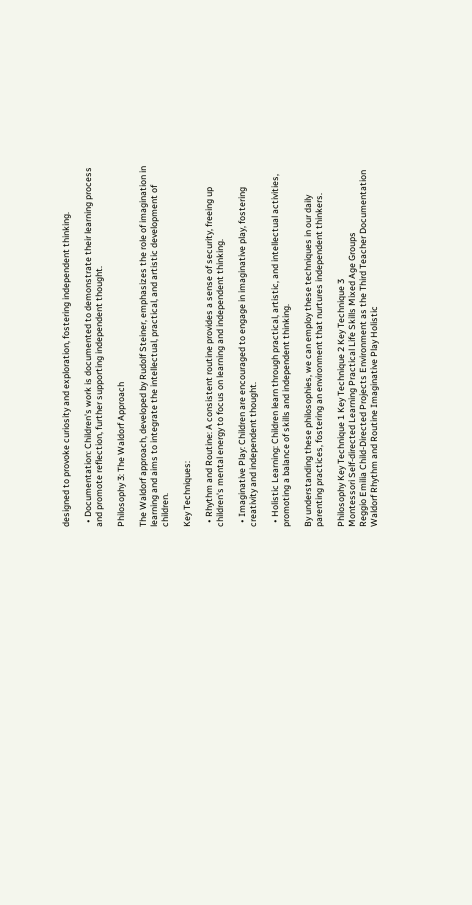designed to provoke curiosity and exploration, fostering independent thinking.

  • Documentation: Children's work is documented to demonstrate their learning process and promote reflection, further supporting independent thought.

Philosophy 3: The Waldorf Approach

The Waldorf approach, developed by Rudolf Steiner, emphasizes the role of imagination in learning and aims to integrate the intellectual, practical, and artistic development of children.

Key Techniques:

  • Rhythm and Routine: A consistent routine provides a sense of security, freeing up children's mental energy to focus on learning and independent thinking.

  • Imaginative Play: Children are encouraged to engage in imaginative play, fostering creativity and independent thought.

  • Holistic Learning: Children learn through practical, artistic, and intellectual activities, promoting a balance of skills and independent thinking.

By understanding these philosophies, we can employ these techniques in our daily parenting practices, fostering an environment that nurtures independent thinkers.

Philosophy Key Technique 1 Key Technique 2 Key Technique 3
Montessori Self-directed Learning Practical Life Skills Mixed Age Groups
Reggio Emilia Child-Directed Projects Environment as the Third Teacher Documentation
Waldorf Rhythm and Routine Imaginative Play Holistic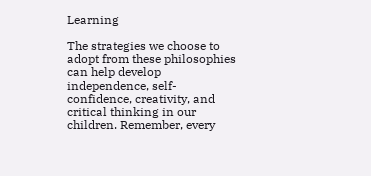Learning

The strategies we choose to adopt from these philosophies can help develop independence, self-confidence, creativity, and critical thinking in our children. Remember, every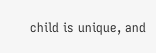child is unique, and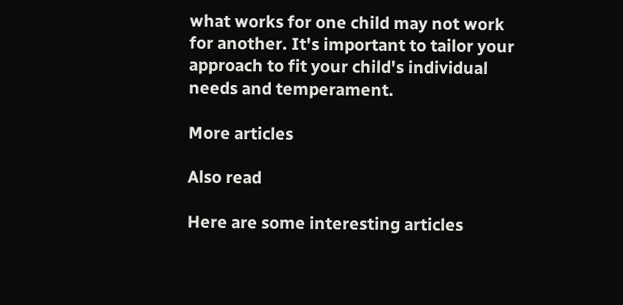what works for one child may not work for another. It's important to tailor your approach to fit your child's individual needs and temperament.

More articles

Also read

Here are some interesting articles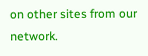on other sites from our network.